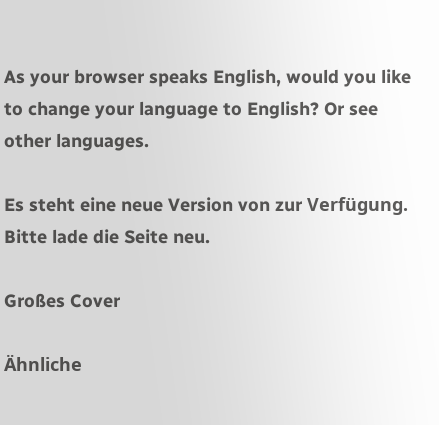As your browser speaks English, would you like to change your language to English? Or see other languages.

Es steht eine neue Version von zur Verfügung. Bitte lade die Seite neu.

Großes Cover

Ähnliche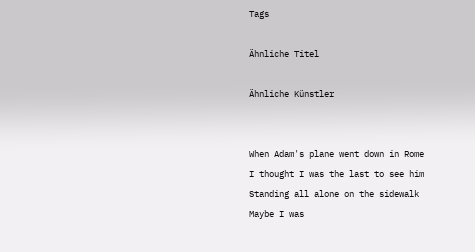Tags

Ähnliche Titel

Ähnliche Künstler


When Adam's plane went down in Rome
I thought I was the last to see him
Standing all alone on the sidewalk
Maybe I was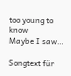too young to know
Maybe I saw…

Songtext für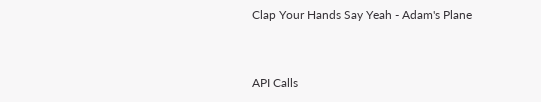Clap Your Hands Say Yeah - Adam's Plane


API Calls